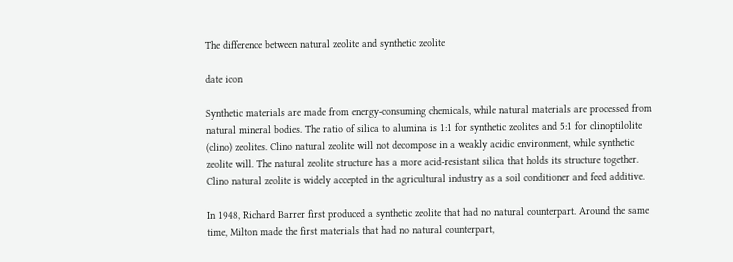The difference between natural zeolite and synthetic zeolite

date icon

Synthetic materials are made from energy-consuming chemicals, while natural materials are processed from natural mineral bodies. The ratio of silica to alumina is 1:1 for synthetic zeolites and 5:1 for clinoptilolite (clino) zeolites. Clino natural zeolite will not decompose in a weakly acidic environment, while synthetic zeolite will. The natural zeolite structure has a more acid-resistant silica that holds its structure together. Clino natural zeolite is widely accepted in the agricultural industry as a soil conditioner and feed additive.

In 1948, Richard Barrer first produced a synthetic zeolite that had no natural counterpart. Around the same time, Milton made the first materials that had no natural counterpart,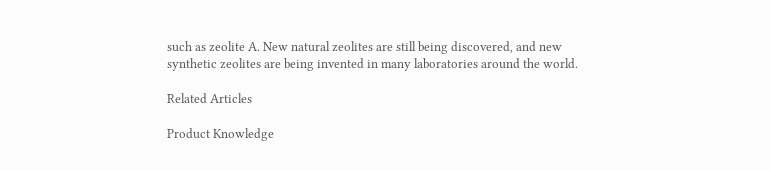such as zeolite A. New natural zeolites are still being discovered, and new synthetic zeolites are being invented in many laboratories around the world.

Related Articles

Product Knowledge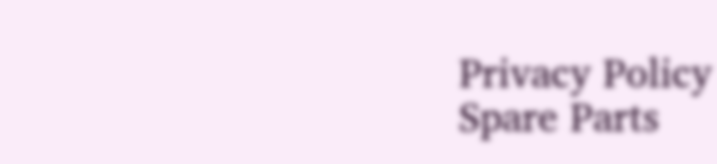Privacy Policy
Spare Parts